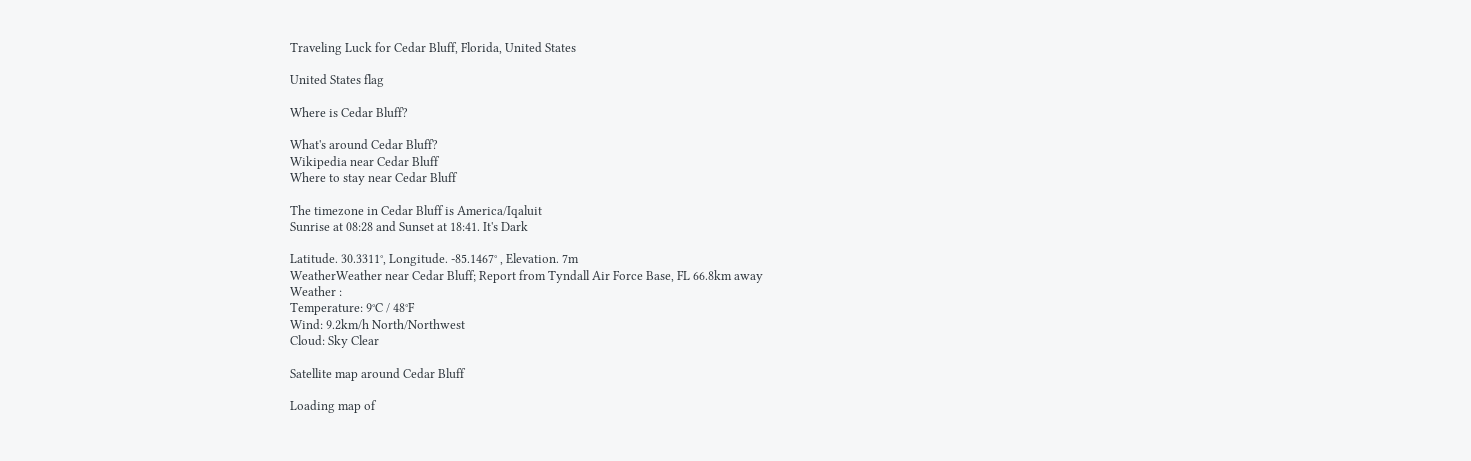Traveling Luck for Cedar Bluff, Florida, United States

United States flag

Where is Cedar Bluff?

What's around Cedar Bluff?
Wikipedia near Cedar Bluff
Where to stay near Cedar Bluff

The timezone in Cedar Bluff is America/Iqaluit
Sunrise at 08:28 and Sunset at 18:41. It's Dark

Latitude. 30.3311°, Longitude. -85.1467° , Elevation. 7m
WeatherWeather near Cedar Bluff; Report from Tyndall Air Force Base, FL 66.8km away
Weather :
Temperature: 9°C / 48°F
Wind: 9.2km/h North/Northwest
Cloud: Sky Clear

Satellite map around Cedar Bluff

Loading map of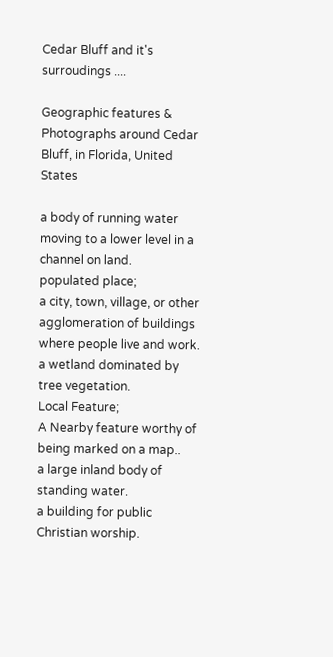Cedar Bluff and it's surroudings ....

Geographic features & Photographs around Cedar Bluff, in Florida, United States

a body of running water moving to a lower level in a channel on land.
populated place;
a city, town, village, or other agglomeration of buildings where people live and work.
a wetland dominated by tree vegetation.
Local Feature;
A Nearby feature worthy of being marked on a map..
a large inland body of standing water.
a building for public Christian worship.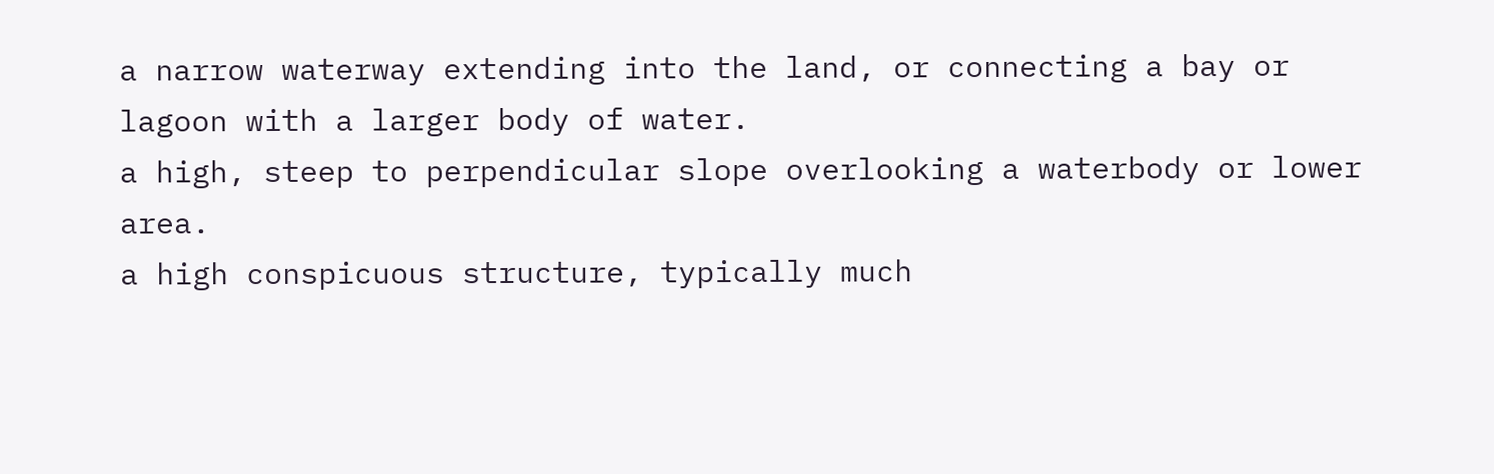a narrow waterway extending into the land, or connecting a bay or lagoon with a larger body of water.
a high, steep to perpendicular slope overlooking a waterbody or lower area.
a high conspicuous structure, typically much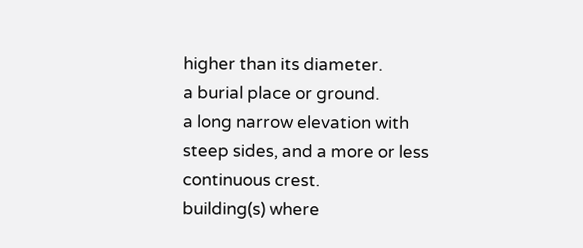higher than its diameter.
a burial place or ground.
a long narrow elevation with steep sides, and a more or less continuous crest.
building(s) where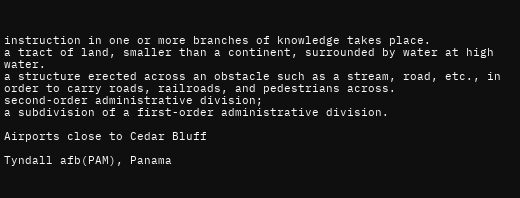instruction in one or more branches of knowledge takes place.
a tract of land, smaller than a continent, surrounded by water at high water.
a structure erected across an obstacle such as a stream, road, etc., in order to carry roads, railroads, and pedestrians across.
second-order administrative division;
a subdivision of a first-order administrative division.

Airports close to Cedar Bluff

Tyndall afb(PAM), Panama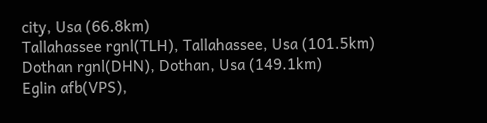city, Usa (66.8km)
Tallahassee rgnl(TLH), Tallahassee, Usa (101.5km)
Dothan rgnl(DHN), Dothan, Usa (149.1km)
Eglin afb(VPS),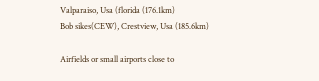Valparaiso, Usa (florida (176.1km)
Bob sikes(CEW), Crestview, Usa (185.6km)

Airfields or small airports close to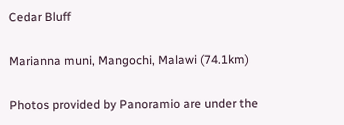Cedar Bluff

Marianna muni, Mangochi, Malawi (74.1km)

Photos provided by Panoramio are under the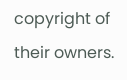copyright of their owners.